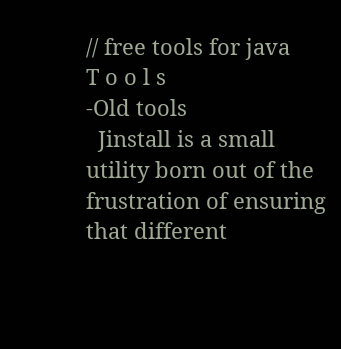// free tools for java
T o o l s
-Old tools
  Jinstall is a small utility born out of the frustration of ensuring that different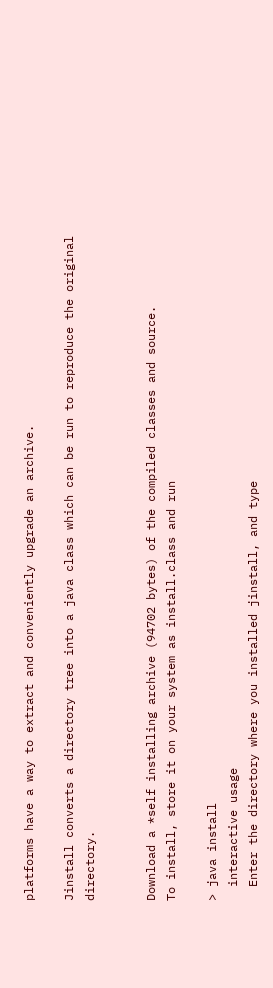platforms have a way to extract and conveniently upgrade an archive.

Jinstall converts a directory tree into a java class which can be run to reproduce the original directory.


Download a *self installing archive (94702 bytes) of the compiled classes and source.
To install, store it on your system as install.class and run

> java install
  interactive usage
  Enter the directory where you installed jinstall, and type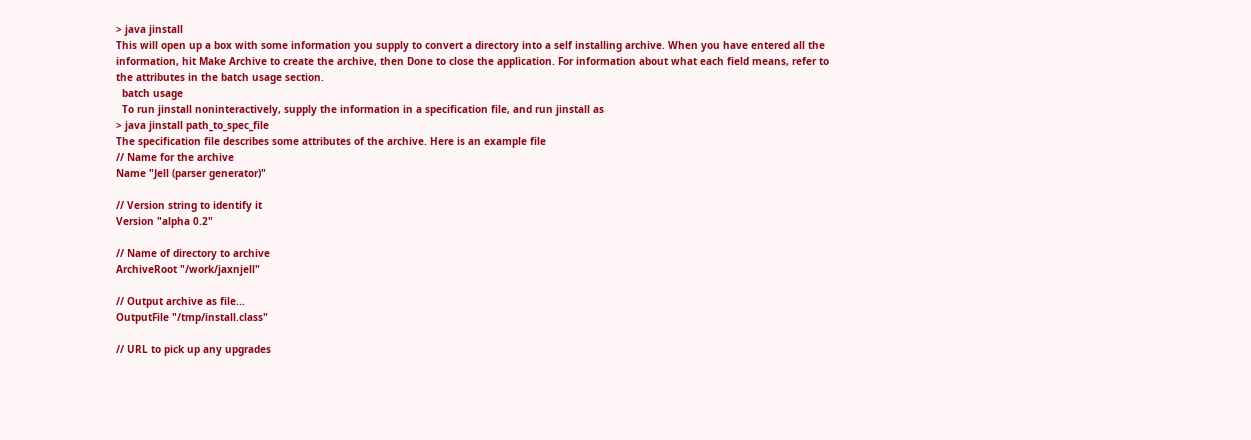> java jinstall
This will open up a box with some information you supply to convert a directory into a self installing archive. When you have entered all the information, hit Make Archive to create the archive, then Done to close the application. For information about what each field means, refer to the attributes in the batch usage section.
  batch usage
  To run jinstall noninteractively, supply the information in a specification file, and run jinstall as
> java jinstall path_to_spec_file
The specification file describes some attributes of the archive. Here is an example file
// Name for the archive
Name "Jell (parser generator)"

// Version string to identify it
Version "alpha 0.2"

// Name of directory to archive
ArchiveRoot "/work/jaxnjell"

// Output archive as file...
OutputFile "/tmp/install.class"

// URL to pick up any upgrades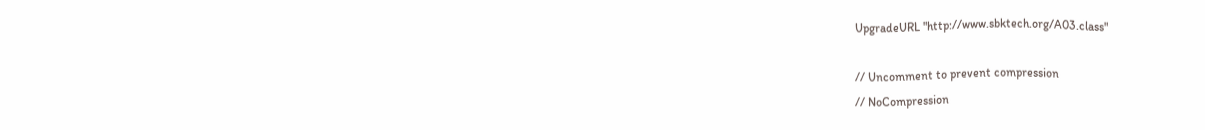UpgradeURL "http://www.sbktech.org/A03.class"

// Uncomment to prevent compression
// NoCompression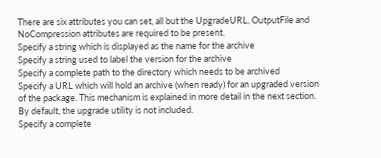There are six attributes you can set, all but the UpgradeURL, OutputFile and NoCompression attributes are required to be present.
Specify a string which is displayed as the name for the archive
Specify a string used to label the version for the archive
Specify a complete path to the directory which needs to be archived
Specify a URL which will hold an archive (when ready) for an upgraded version of the package. This mechanism is explained in more detail in the next section. By default, the upgrade utility is not included.
Specify a complete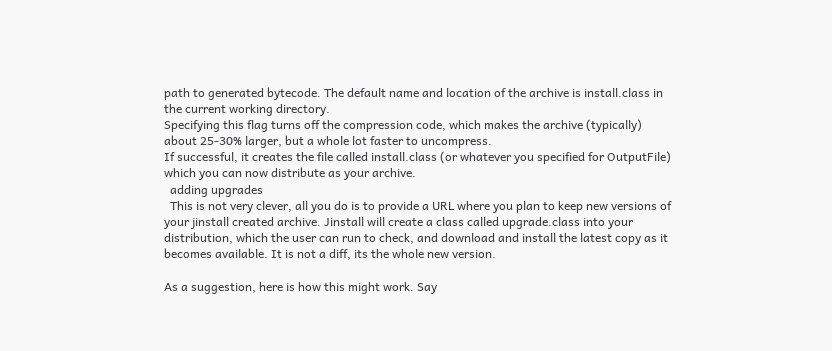path to generated bytecode. The default name and location of the archive is install.class in the current working directory.
Specifying this flag turns off the compression code, which makes the archive (typically) about 25-30% larger, but a whole lot faster to uncompress.
If successful, it creates the file called install.class (or whatever you specified for OutputFile) which you can now distribute as your archive.
  adding upgrades
  This is not very clever, all you do is to provide a URL where you plan to keep new versions of your jinstall created archive. Jinstall will create a class called upgrade.class into your distribution, which the user can run to check, and download and install the latest copy as it becomes available. It is not a diff, its the whole new version.

As a suggestion, here is how this might work. Say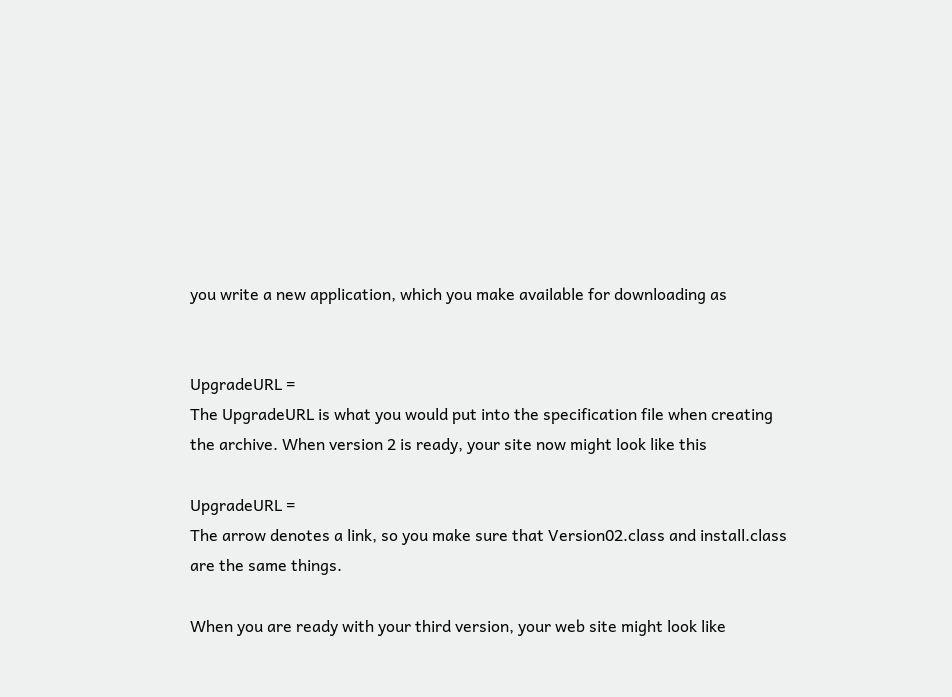you write a new application, which you make available for downloading as


UpgradeURL =
The UpgradeURL is what you would put into the specification file when creating the archive. When version 2 is ready, your site now might look like this

UpgradeURL =
The arrow denotes a link, so you make sure that Version02.class and install.class are the same things.

When you are ready with your third version, your web site might look like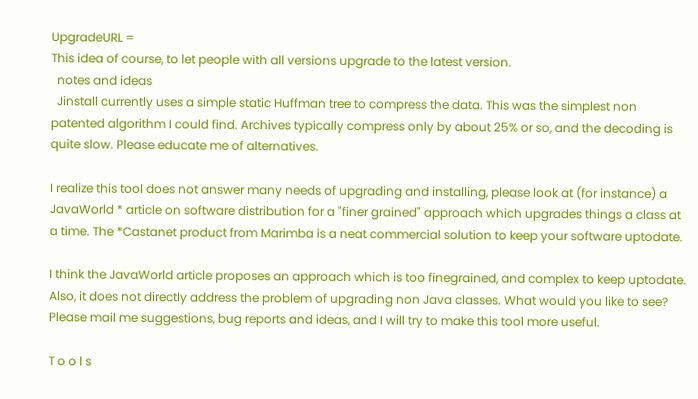UpgradeURL =
This idea of course, to let people with all versions upgrade to the latest version.
  notes and ideas
  Jinstall currently uses a simple static Huffman tree to compress the data. This was the simplest non patented algorithm I could find. Archives typically compress only by about 25% or so, and the decoding is quite slow. Please educate me of alternatives.

I realize this tool does not answer many needs of upgrading and installing, please look at (for instance) a JavaWorld * article on software distribution for a "finer grained" approach which upgrades things a class at a time. The *Castanet product from Marimba is a neat commercial solution to keep your software uptodate.

I think the JavaWorld article proposes an approach which is too finegrained, and complex to keep uptodate. Also, it does not directly address the problem of upgrading non Java classes. What would you like to see? Please mail me suggestions, bug reports and ideas, and I will try to make this tool more useful.

T o o l s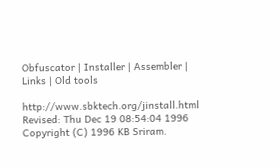Obfuscator | Installer | Assembler | Links | Old tools

http://www.sbktech.org/jinstall.html Revised: Thu Dec 19 08:54:04 1996
Copyright (C) 1996 KB Sriram.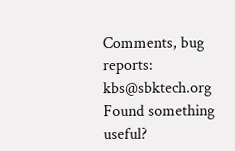Comments, bug reports: kbs@sbktech.org
Found something useful?